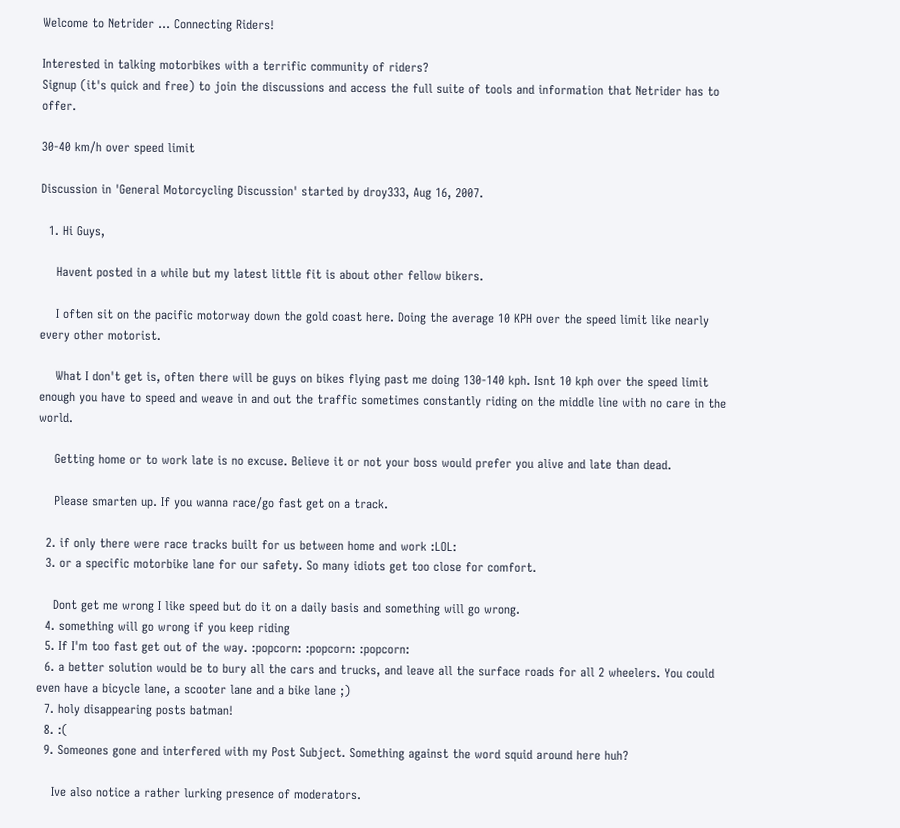Welcome to Netrider ... Connecting Riders!

Interested in talking motorbikes with a terrific community of riders?
Signup (it's quick and free) to join the discussions and access the full suite of tools and information that Netrider has to offer.

30-40 km/h over speed limit

Discussion in 'General Motorcycling Discussion' started by droy333, Aug 16, 2007.

  1. Hi Guys,

    Havent posted in a while but my latest little fit is about other fellow bikers.

    I often sit on the pacific motorway down the gold coast here. Doing the average 10 KPH over the speed limit like nearly every other motorist.

    What I don't get is, often there will be guys on bikes flying past me doing 130-140 kph. Isnt 10 kph over the speed limit enough you have to speed and weave in and out the traffic sometimes constantly riding on the middle line with no care in the world.

    Getting home or to work late is no excuse. Believe it or not your boss would prefer you alive and late than dead.

    Please smarten up. If you wanna race/go fast get on a track.

  2. if only there were race tracks built for us between home and work :LOL:
  3. or a specific motorbike lane for our safety. So many idiots get too close for comfort.

    Dont get me wrong I like speed but do it on a daily basis and something will go wrong.
  4. something will go wrong if you keep riding
  5. If I'm too fast get out of the way. :popcorn: :popcorn: :popcorn:
  6. a better solution would be to bury all the cars and trucks, and leave all the surface roads for all 2 wheelers. You could even have a bicycle lane, a scooter lane and a bike lane ;)
  7. holy disappearing posts batman!
  8. :(
  9. Someones gone and interfered with my Post Subject. Something against the word squid around here huh?

    Ive also notice a rather lurking presence of moderators.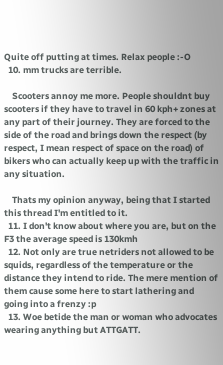Quite off putting at times. Relax people :-O
  10. mm trucks are terrible.

    Scooters annoy me more. People shouldnt buy scooters if they have to travel in 60 kph+ zones at any part of their journey. They are forced to the side of the road and brings down the respect (by respect, I mean respect of space on the road) of bikers who can actually keep up with the traffic in any situation.

    Thats my opinion anyway, being that I started this thread I'm entitled to it.
  11. I don't know about where you are, but on the F3 the average speed is 130kmh
  12. Not only are true netriders not allowed to be squids, regardless of the temperature or the distance they intend to ride. The mere mention of them cause some here to start lathering and going into a frenzy :p
  13. Woe betide the man or woman who advocates wearing anything but ATTGATT.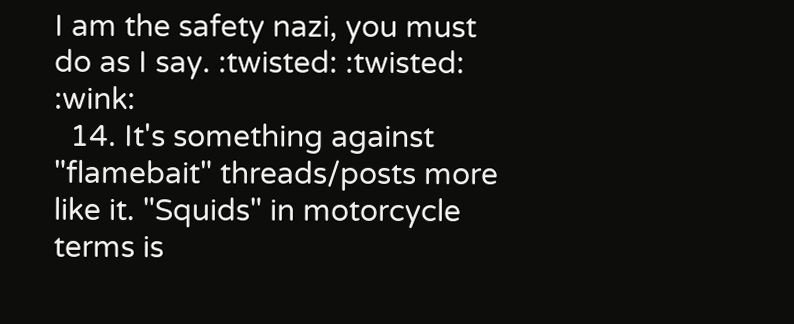I am the safety nazi, you must do as I say. :twisted: :twisted: :wink:
  14. It's something against "flamebait" threads/posts more like it. "Squids" in motorcycle terms is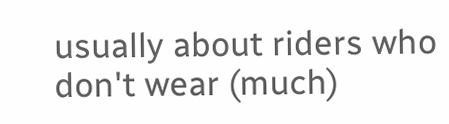usually about riders who don't wear (much)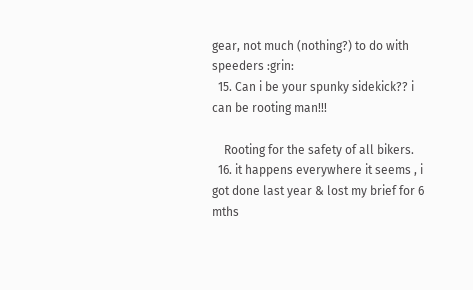gear, not much (nothing?) to do with speeders :grin:
  15. Can i be your spunky sidekick?? i can be rooting man!!!

    Rooting for the safety of all bikers.
  16. it happens everywhere it seems , i got done last year & lost my brief for 6 mths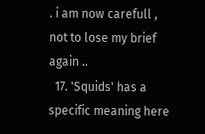. i am now carefull , not to lose my brief again ..
  17. 'Squids' has a specific meaning here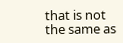that is not the same as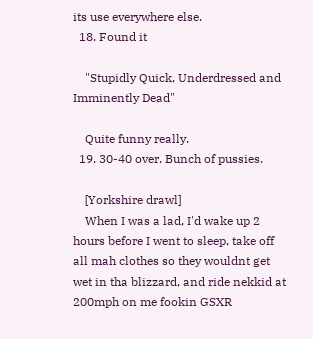its use everywhere else.
  18. Found it

    "Stupidly Quick, Underdressed and Imminently Dead"

    Quite funny really.
  19. 30-40 over. Bunch of pussies.

    [Yorkshire drawl]
    When I was a lad, I'd wake up 2 hours before I went to sleep, take off all mah clothes so they wouldnt get wet in tha blizzard, and ride nekkid at 200mph on me fookin GSXR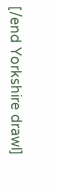[/end Yorkshire drawl]